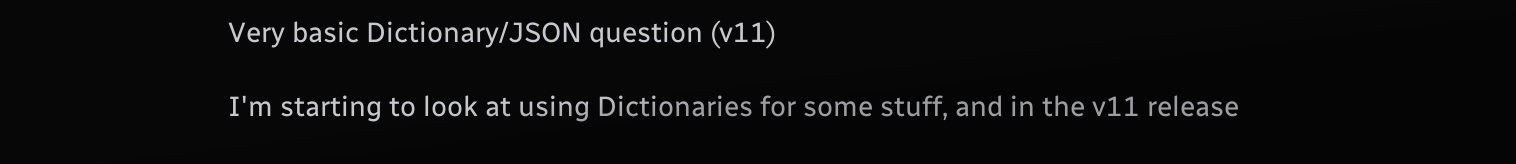Very basic Dictionary/JSON question (v11)

I'm starting to look at using Dictionaries for some stuff, and in the v11 release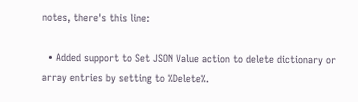notes, there's this line:

  • Added support to Set JSON Value action to delete dictionary or array entries by setting to %Delete%.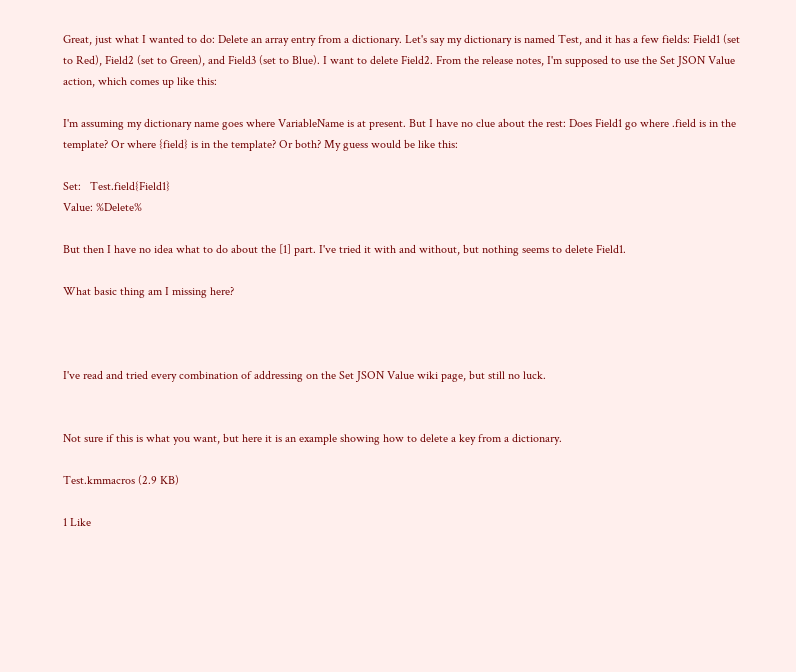Great, just what I wanted to do: Delete an array entry from a dictionary. Let's say my dictionary is named Test, and it has a few fields: Field1 (set to Red), Field2 (set to Green), and Field3 (set to Blue). I want to delete Field2. From the release notes, I'm supposed to use the Set JSON Value action, which comes up like this:

I'm assuming my dictionary name goes where VariableName is at present. But I have no clue about the rest: Does Field1 go where .field is in the template? Or where {field} is in the template? Or both? My guess would be like this:

Set:   Test.field{Field1}
Value: %Delete%

But then I have no idea what to do about the [1] part. I've tried it with and without, but nothing seems to delete Field1.

What basic thing am I missing here?



I've read and tried every combination of addressing on the Set JSON Value wiki page, but still no luck.


Not sure if this is what you want, but here it is an example showing how to delete a key from a dictionary.

Test.kmmacros (2.9 KB)

1 Like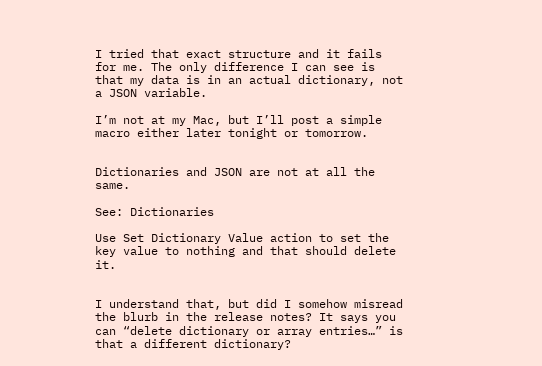I tried that exact structure and it fails for me. The only difference I can see is that my data is in an actual dictionary, not a JSON variable.

I’m not at my Mac, but I’ll post a simple macro either later tonight or tomorrow.


Dictionaries and JSON are not at all the same.

See: Dictionaries

Use Set Dictionary Value action to set the key value to nothing and that should delete it.


I understand that, but did I somehow misread the blurb in the release notes? It says you can “delete dictionary or array entries…” is that a different dictionary?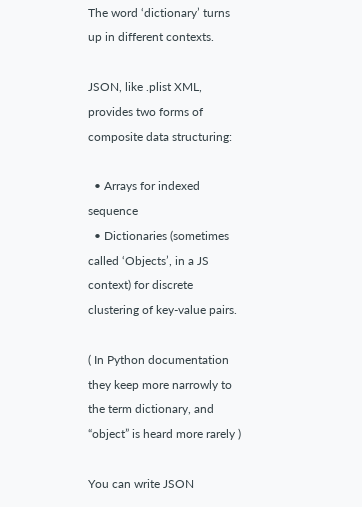The word ‘dictionary’ turns up in different contexts.

JSON, like .plist XML, provides two forms of composite data structuring:

  • Arrays for indexed sequence
  • Dictionaries (sometimes called ‘Objects’, in a JS context) for discrete clustering of key-value pairs.

( In Python documentation they keep more narrowly to the term dictionary, and “object” is heard more rarely )

You can write JSON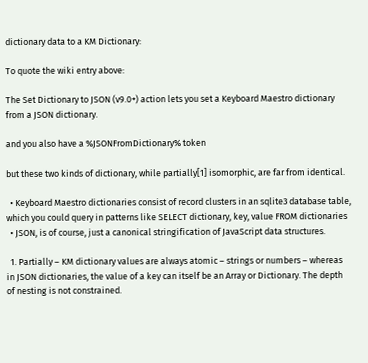dictionary data to a KM Dictionary:

To quote the wiki entry above:

The Set Dictionary to JSON (v9.0+) action lets you set a Keyboard Maestro dictionary from a JSON dictionary.

and you also have a %JSONFromDictionary% token

but these two kinds of dictionary, while partially[1] isomorphic, are far from identical.

  • Keyboard Maestro dictionaries consist of record clusters in an sqlite3 database table, which you could query in patterns like SELECT dictionary, key, value FROM dictionaries
  • JSON, is of course, just a canonical stringification of JavaScript data structures.

  1. Partially – KM dictionary values are always atomic – strings or numbers – whereas in JSON dictionaries, the value of a key can itself be an Array or Dictionary. The depth of nesting is not constrained.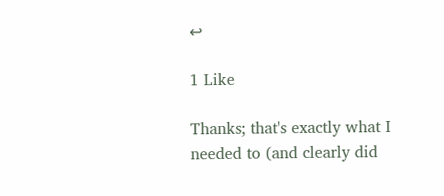↩

1 Like

Thanks; that's exactly what I needed to (and clearly did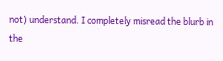not) understand. I completely misread the blurb in the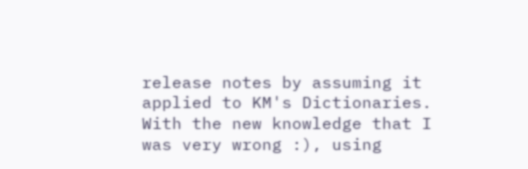release notes by assuming it applied to KM's Dictionaries. With the new knowledge that I was very wrong :), using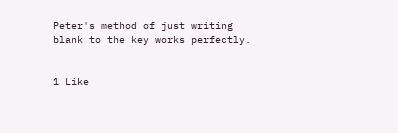Peter's method of just writing blank to the key works perfectly.


1 Like